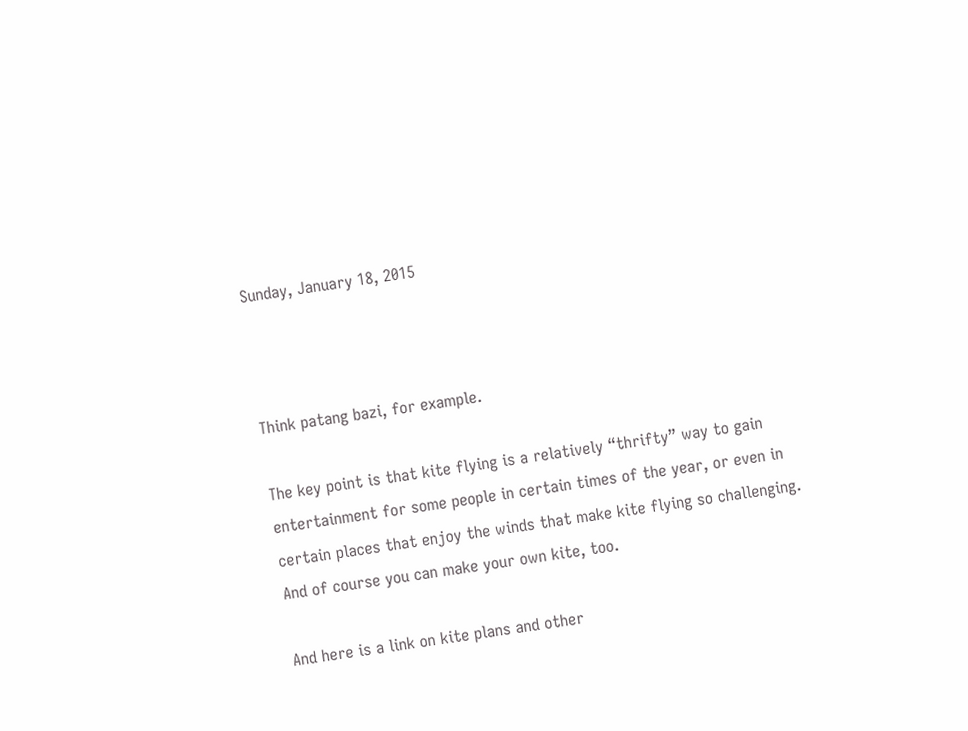Sunday, January 18, 2015



Think patang bazi, for example.

The key point is that kite flying is a relatively “thrifty” way to gain entertainment for some people in certain times of the year, or even in certain places that enjoy the winds that make kite flying so challenging. And of course you can make your own kite, too.

And here is a link on kite plans and other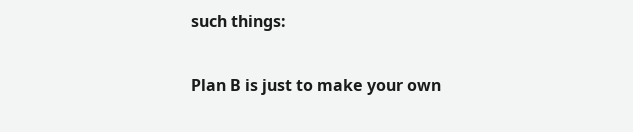such things:

Plan B is just to make your own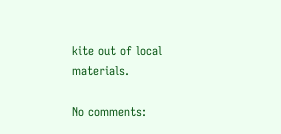kite out of local materials.

No comments: